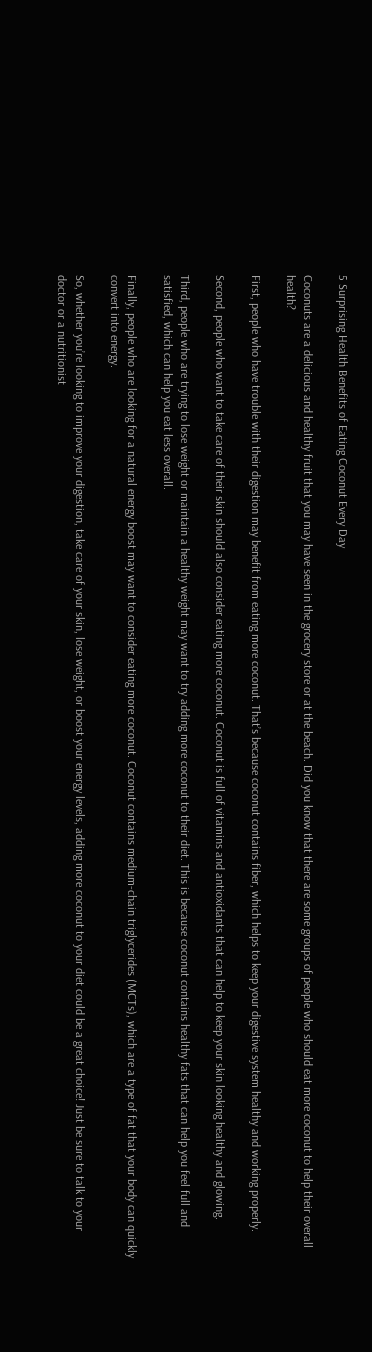5 Surprising Health Benefits of Eating Coconut Every Day

Coconuts are a delicious and healthy fruit that you may have seen in the grocery store or at the beach. Did you know that there are some groups of people who should eat more coconut to help their overall health?

First, people who have trouble with their digestion may benefit from eating more coconut. That’s because coconut contains fiber, which helps to keep your digestive system healthy and working properly.

Second, people who want to take care of their skin should also consider eating more coconut. Coconut is full of vitamins and antioxidants that can help to keep your skin looking healthy and glowing.

Third, people who are trying to lose weight or maintain a healthy weight may want to try adding more coconut to their diet. This is because coconut contains healthy fats that can help you feel full and satisfied, which can help you eat less overall.

Finally, people who are looking for a natural energy boost may want to consider eating more coconut. Coconut contains medium-chain triglycerides (MCTs), which are a type of fat that your body can quickly convert into energy.

So, whether you’re looking to improve your digestion, take care of your skin, lose weight, or boost your energy levels, adding more coconut to your diet could be a great choice! Just be sure to talk to your doctor or a nutritionist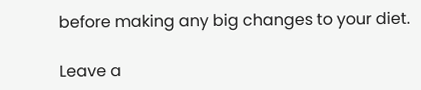before making any big changes to your diet.

Leave a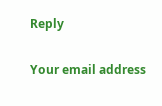Reply

Your email address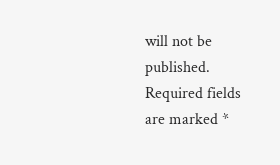will not be published. Required fields are marked *